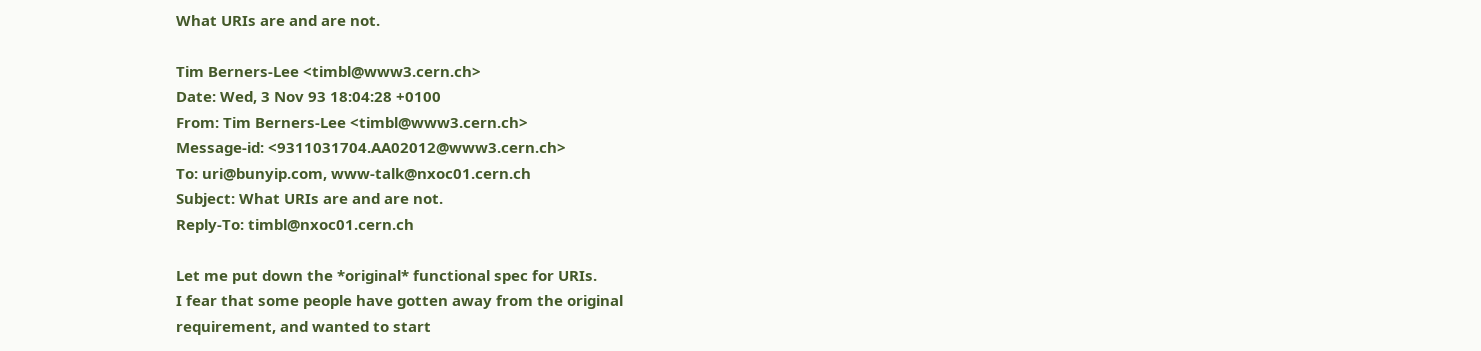What URIs are and are not.

Tim Berners-Lee <timbl@www3.cern.ch>
Date: Wed, 3 Nov 93 18:04:28 +0100
From: Tim Berners-Lee <timbl@www3.cern.ch>
Message-id: <9311031704.AA02012@www3.cern.ch>
To: uri@bunyip.com, www-talk@nxoc01.cern.ch
Subject: What URIs are and are not.
Reply-To: timbl@nxoc01.cern.ch

Let me put down the *original* functional spec for URIs.
I fear that some people have gotten away from the original
requirement, and wanted to start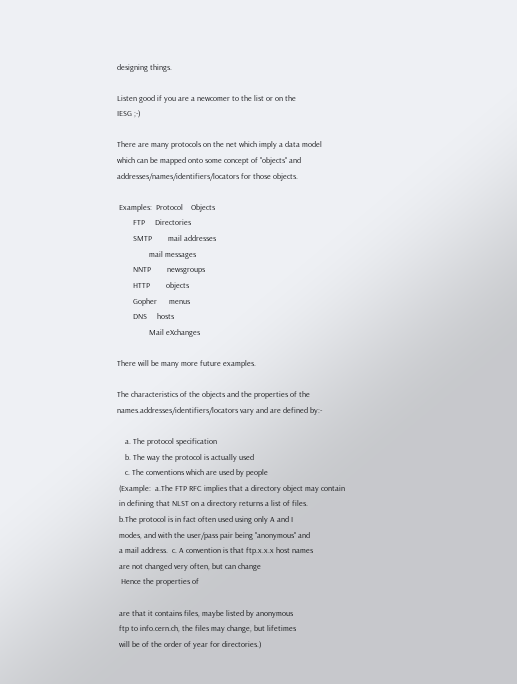designing things.

Listen good if you are a newcomer to the list or on the
IESG ;-)

There are many protocols on the net which imply a data model
which can be mapped onto some concept of "objects" and
addresses/names/identifiers/locators for those objects.

 Examples:  Protocol    Objects
        FTP     Directories
        SMTP        mail addresses
                mail messages
        NNTP        newsgroups
        HTTP        objects
        Gopher      menus
        DNS     hosts
                Mail eXchanges

There will be many more future examples.

The characteristics of the objects and the properties of the
names.addresses/identifiers/locators vary and are defined by:-

    a. The protocol specification
    b. The way the protocol is actually used
    c. The conventions which are used by people
 (Example:  a.The FTP RFC implies that a directory object may contain
 in defining that NLST on a directory returns a list of files.
 b.The protocol is in fact often used using only A and I
 modes, and with the user/pass pair being "anonymous" and
 a mail address.  c. A convention is that ftp.x.x.x host names
 are not changed very often, but can change
  Hence the properties of

 are that it contains files, maybe listed by anonymous
 ftp to info.cern.ch, the files may change, but lifetimes
 will be of the order of year for directories.)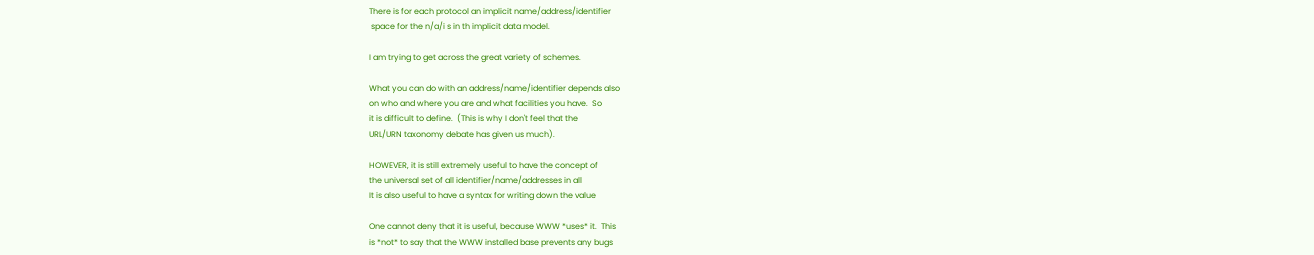There is for each protocol an implicit name/address/identifier
 space for the n/a/i s in th implicit data model.

I am trying to get across the great variety of schemes.

What you can do with an address/name/identifier depends also
on who and where you are and what facilities you have.  So
it is difficult to define.  (This is why I don't feel that the
URL/URN taxonomy debate has given us much).

HOWEVER, it is still extremely useful to have the concept of
the universal set of all identifier/name/addresses in all
It is also useful to have a syntax for writing down the value

One cannot deny that it is useful, because WWW *uses* it.  This
is *not* to say that the WWW installed base prevents any bugs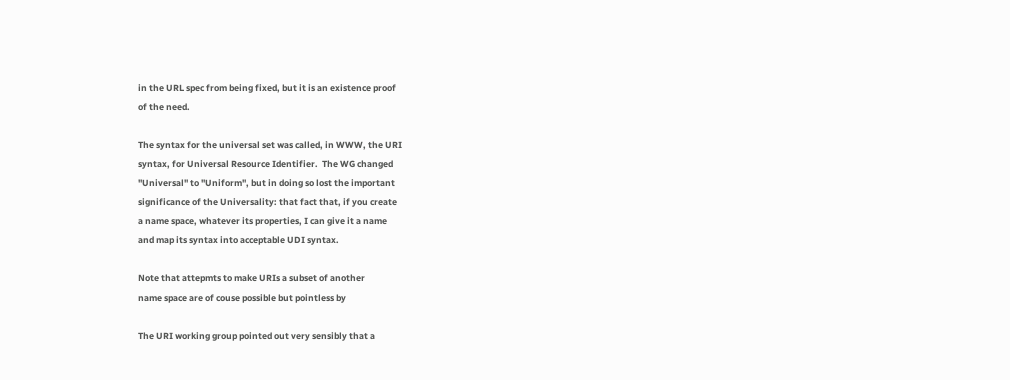in the URL spec from being fixed, but it is an existence proof
of the need.

The syntax for the universal set was called, in WWW, the URI
syntax, for Universal Resource Identifier.  The WG changed
"Universal" to "Uniform", but in doing so lost the important
significance of the Universality: that fact that, if you create
a name space, whatever its properties, I can give it a name
and map its syntax into acceptable UDI syntax.

Note that attepmts to make URIs a subset of another
name space are of couse possible but pointless by

The URI working group pointed out very sensibly that a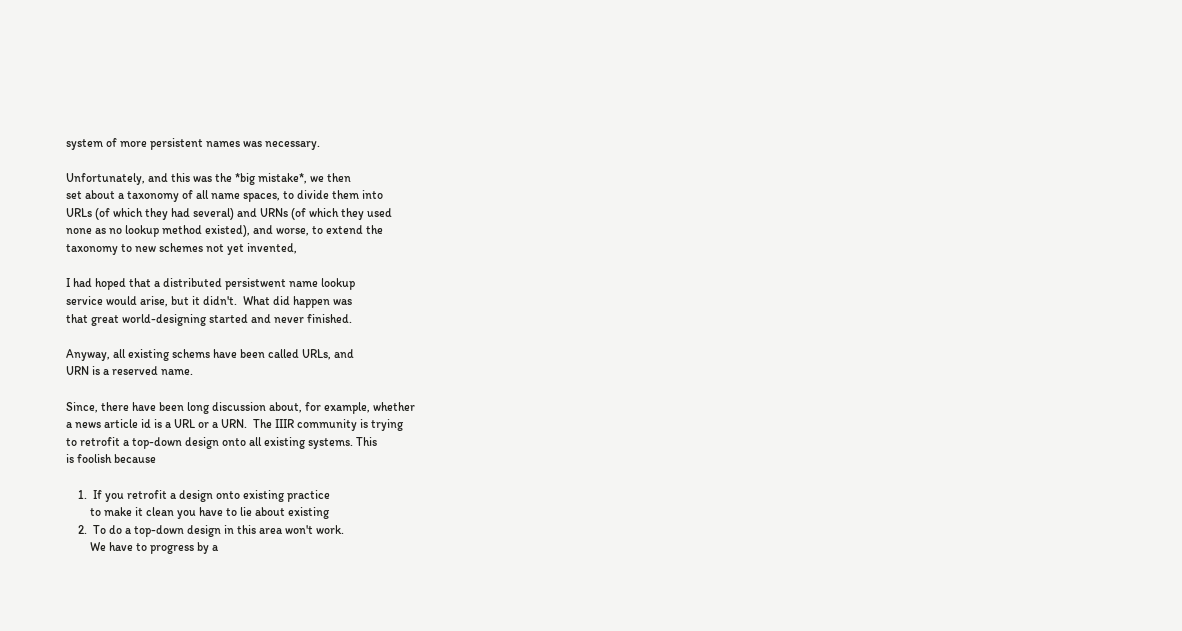system of more persistent names was necessary.

Unfortunately, and this was the *big mistake*, we then
set about a taxonomy of all name spaces, to divide them into
URLs (of which they had several) and URNs (of which they used
none as no lookup method existed), and worse, to extend the
taxonomy to new schemes not yet invented,

I had hoped that a distributed persistwent name lookup
service would arise, but it didn't.  What did happen was
that great world-designing started and never finished.

Anyway, all existing schems have been called URLs, and
URN is a reserved name.

Since, there have been long discussion about, for example, whether
a news article id is a URL or a URN.  The IIIR community is trying
to retrofit a top-down design onto all existing systems. This
is foolish because

    1.  If you retrofit a design onto existing practice
        to make it clean you have to lie about existing
    2.  To do a top-down design in this area won't work.
        We have to progress by a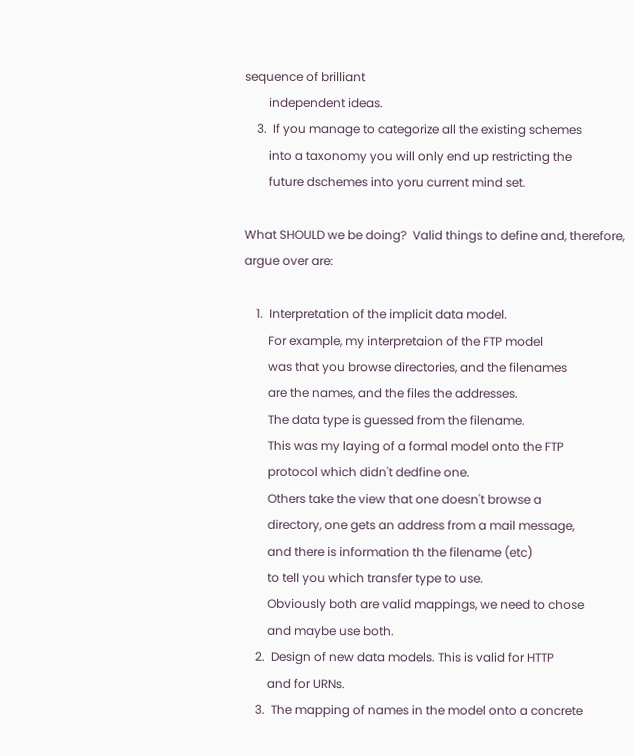sequence of brilliant
        independent ideas.
    3.  If you manage to categorize all the existing schemes
        into a taxonomy you will only end up restricting the
        future dschemes into yoru current mind set.

What SHOULD we be doing?  Valid things to define and, therefore,
argue over are:

    1.  Interpretation of the implicit data model.
        For example, my interpretaion of the FTP model
        was that you browse directories, and the filenames
        are the names, and the files the addresses.
        The data type is guessed from the filename.
        This was my laying of a formal model onto the FTP
        protocol which didn't dedfine one.
        Others take the view that one doesn't browse a
        directory, one gets an address from a mail message,
        and there is information th the filename (etc)
        to tell you which transfer type to use.
        Obviously both are valid mappings, we need to chose
        and maybe use both.
    2.  Design of new data models. This is valid for HTTP
        and for URNs.
    3.  The mapping of names in the model onto a concrete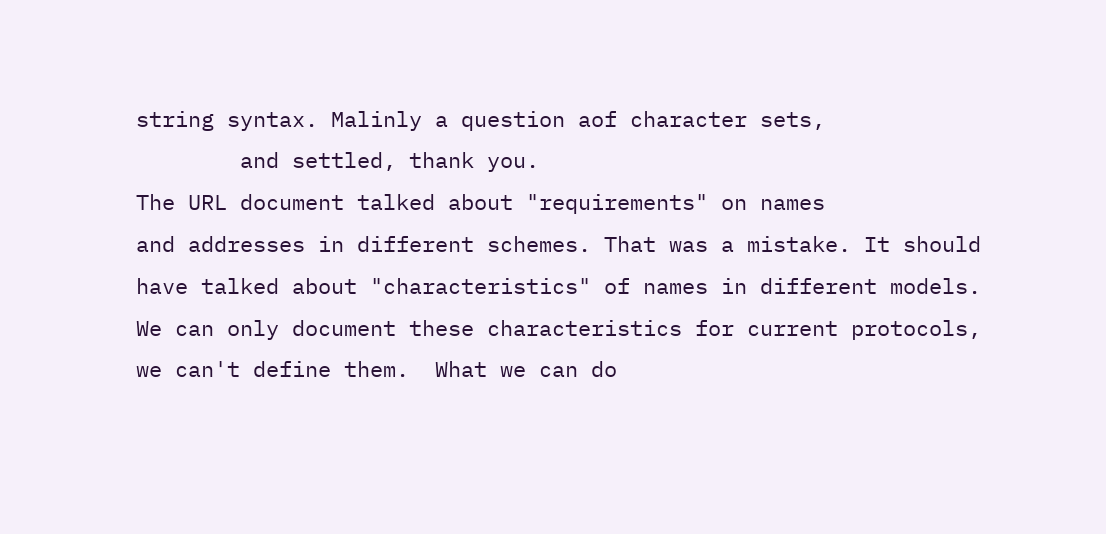string syntax. Malinly a question aof character sets,
        and settled, thank you.
The URL document talked about "requirements" on names
and addresses in different schemes. That was a mistake. It should
have talked about "characteristics" of names in different models.
We can only document these characteristics for current protocols,
we can't define them.  What we can do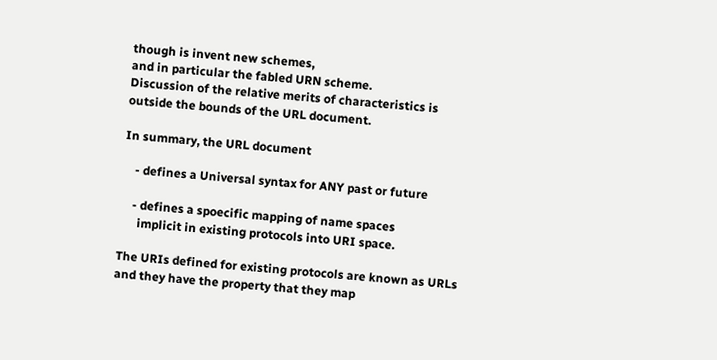though is invent new schemes,
and in particular the fabled URN scheme.
Discussion of the relative merits of characteristics is
outside the bounds of the URL document.

In summary, the URL document

    - defines a Universal syntax for ANY past or future

    - defines a spoecific mapping of name spaces
      implicit in existing protocols into URI space.

The URIs defined for existing protocols are known as URLs
and they have the property that they map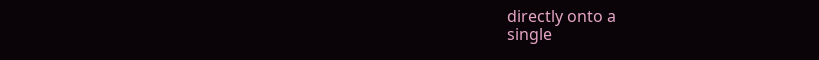directly onto a
single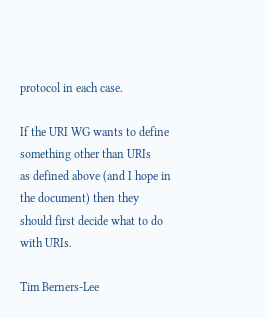protocol in each case.

If the URI WG wants to define something other than URIs
as defined above (and I hope in the document) then they
should first decide what to do with URIs.

Tim Berners-Lee